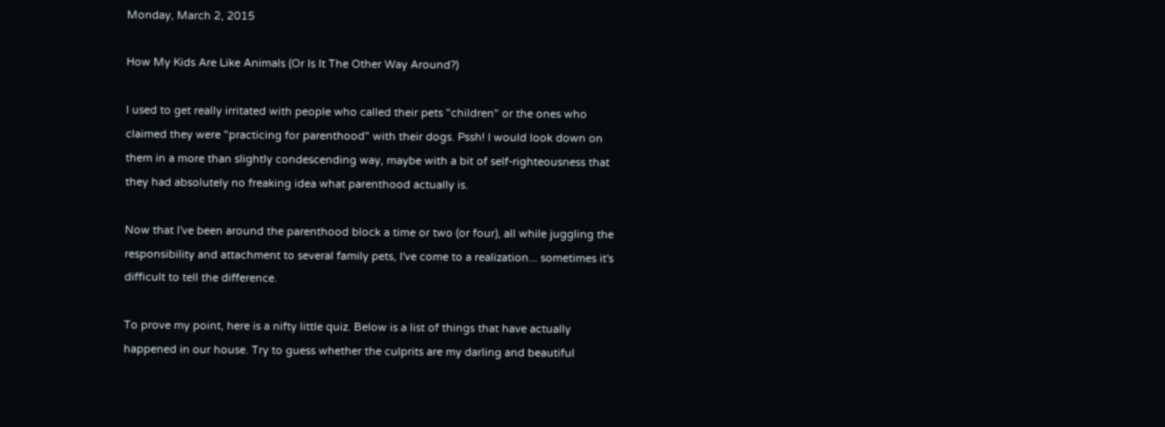Monday, March 2, 2015

How My Kids Are Like Animals (Or Is It The Other Way Around?)

I used to get really irritated with people who called their pets "children" or the ones who claimed they were "practicing for parenthood" with their dogs. Pssh! I would look down on them in a more than slightly condescending way, maybe with a bit of self-righteousness that they had absolutely no freaking idea what parenthood actually is.

Now that I've been around the parenthood block a time or two (or four), all while juggling the responsibility and attachment to several family pets, I've come to a realization... sometimes it's difficult to tell the difference.

To prove my point, here is a nifty little quiz. Below is a list of things that have actually happened in our house. Try to guess whether the culprits are my darling and beautiful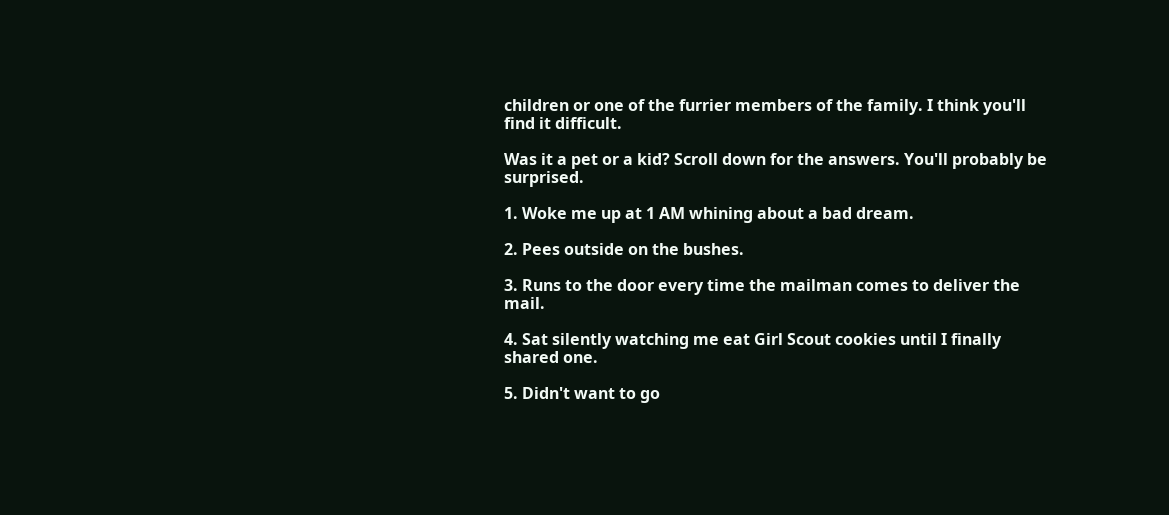children or one of the furrier members of the family. I think you'll find it difficult.

Was it a pet or a kid? Scroll down for the answers. You'll probably be surprised.

1. Woke me up at 1 AM whining about a bad dream.

2. Pees outside on the bushes.

3. Runs to the door every time the mailman comes to deliver the mail.

4. Sat silently watching me eat Girl Scout cookies until I finally shared one.

5. Didn't want to go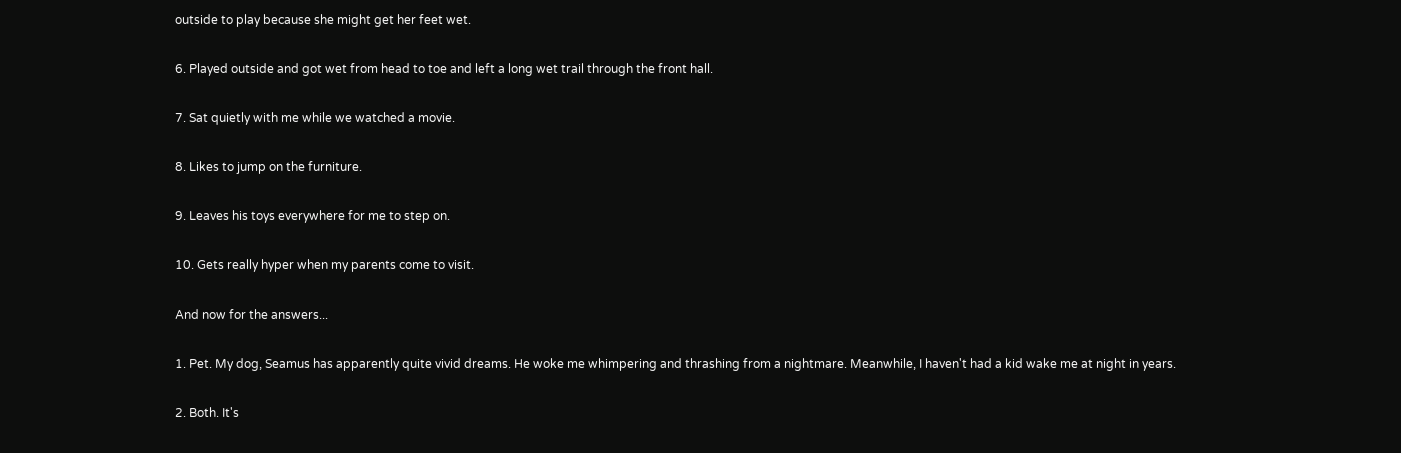outside to play because she might get her feet wet.

6. Played outside and got wet from head to toe and left a long wet trail through the front hall.

7. Sat quietly with me while we watched a movie.

8. Likes to jump on the furniture.

9. Leaves his toys everywhere for me to step on.

10. Gets really hyper when my parents come to visit.

And now for the answers...

1. Pet. My dog, Seamus has apparently quite vivid dreams. He woke me whimpering and thrashing from a nightmare. Meanwhile, I haven't had a kid wake me at night in years.

2. Both. It's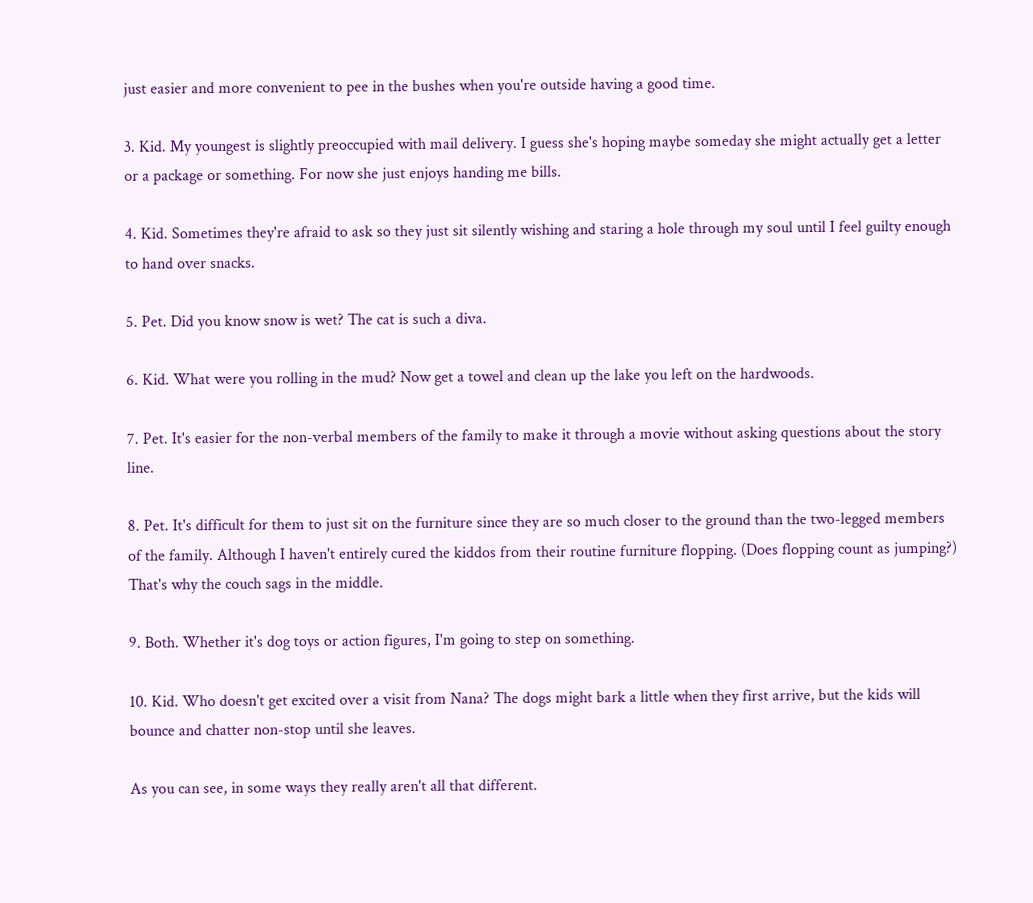just easier and more convenient to pee in the bushes when you're outside having a good time.

3. Kid. My youngest is slightly preoccupied with mail delivery. I guess she's hoping maybe someday she might actually get a letter or a package or something. For now she just enjoys handing me bills.

4. Kid. Sometimes they're afraid to ask so they just sit silently wishing and staring a hole through my soul until I feel guilty enough to hand over snacks.

5. Pet. Did you know snow is wet? The cat is such a diva.

6. Kid. What were you rolling in the mud? Now get a towel and clean up the lake you left on the hardwoods.

7. Pet. It's easier for the non-verbal members of the family to make it through a movie without asking questions about the story line.

8. Pet. It's difficult for them to just sit on the furniture since they are so much closer to the ground than the two-legged members of the family. Although I haven't entirely cured the kiddos from their routine furniture flopping. (Does flopping count as jumping?) That's why the couch sags in the middle.

9. Both. Whether it's dog toys or action figures, I'm going to step on something.

10. Kid. Who doesn't get excited over a visit from Nana? The dogs might bark a little when they first arrive, but the kids will bounce and chatter non-stop until she leaves.

As you can see, in some ways they really aren't all that different.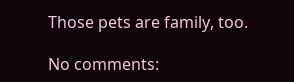Those pets are family, too.

No comments: